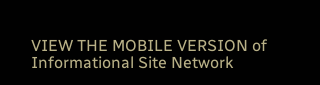VIEW THE MOBILE VERSION of Informational Site Network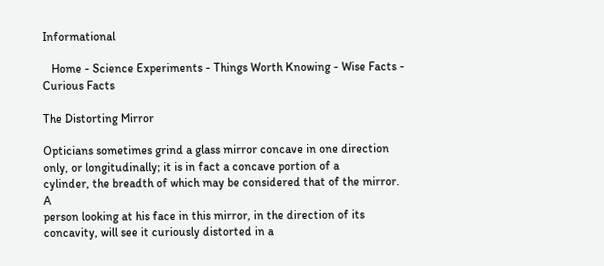Informational

   Home - Science Experiments - Things Worth Knowing - Wise Facts - Curious Facts

The Distorting Mirror

Opticians sometimes grind a glass mirror concave in one direction
only, or longitudinally; it is in fact a concave portion of a
cylinder, the breadth of which may be considered that of the mirror. A
person looking at his face in this mirror, in the direction of its
concavity, will see it curiously distorted in a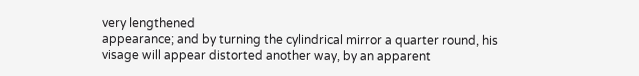very lengthened
appearance; and by turning the cylindrical mirror a quarter round, his
visage will appear distorted another way, by an apparent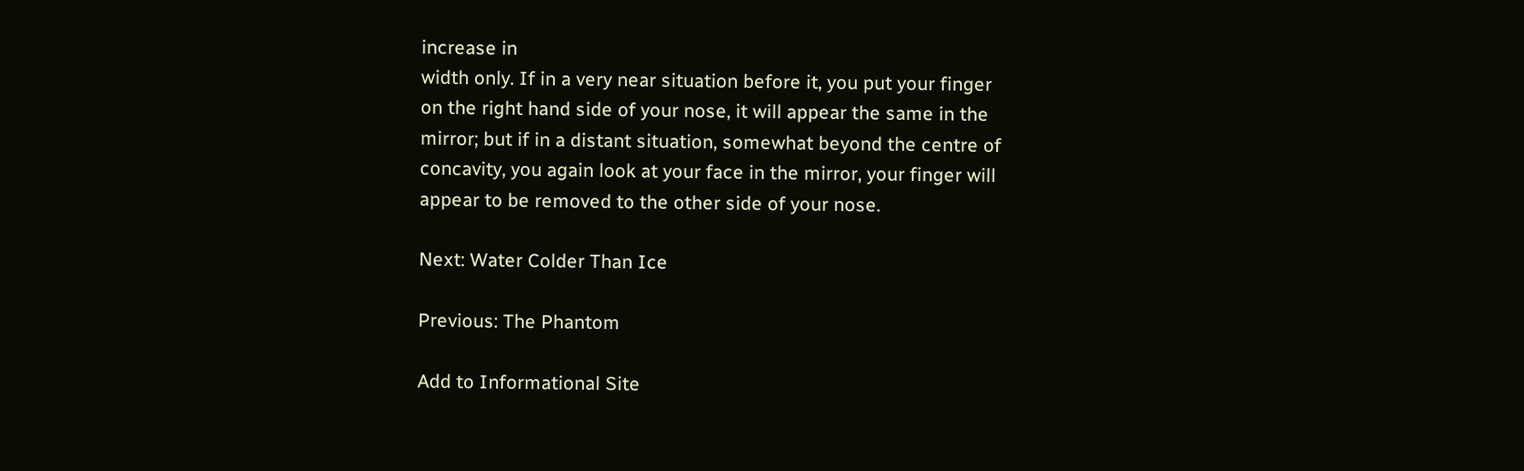increase in
width only. If in a very near situation before it, you put your finger
on the right hand side of your nose, it will appear the same in the
mirror; but if in a distant situation, somewhat beyond the centre of
concavity, you again look at your face in the mirror, your finger will
appear to be removed to the other side of your nose.

Next: Water Colder Than Ice

Previous: The Phantom

Add to Informational Site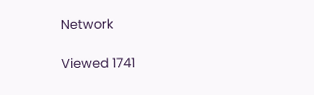Network

Viewed 1741